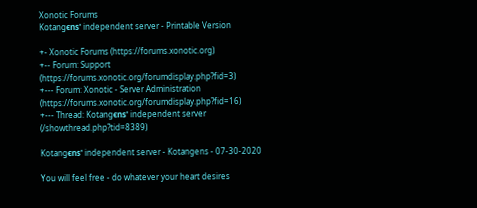Xonotic Forums
Kotangєns' independent server - Printable Version

+- Xonotic Forums (https://forums.xonotic.org)
+-- Forum: Support (https://forums.xonotic.org/forumdisplay.php?fid=3)
+--- Forum: Xonotic - Server Administration (https://forums.xonotic.org/forumdisplay.php?fid=16)
+--- Thread: Kotangєns' independent server (/showthread.php?tid=8389)

Kotangєns' independent server - Kotangens - 07-30-2020

You will feel free - do whatever your heart desires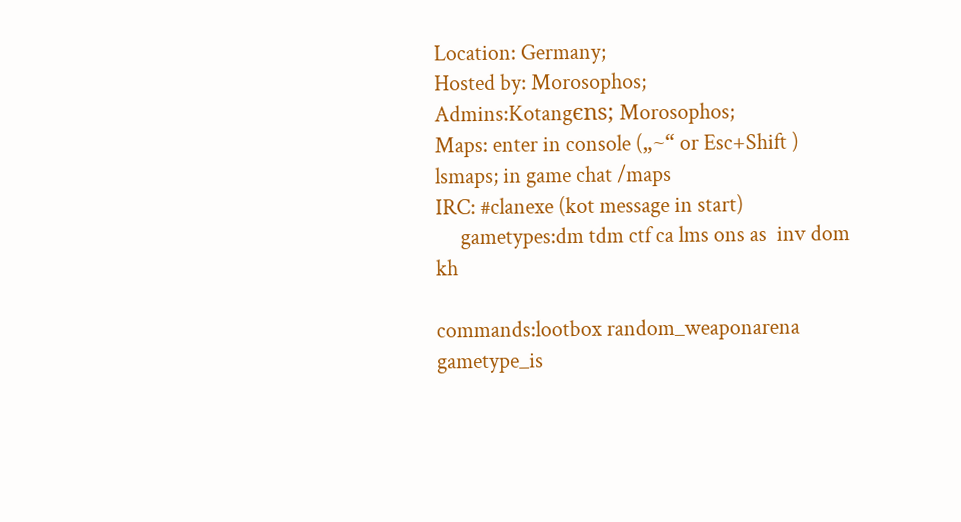Location: Germany;
Hosted by: Morosophos;
Admins:Kotangєns; Morosophos;
Maps: enter in console („~“ or Esc+Shift ) lsmaps; in game chat /maps
IRC: #clanexe (kot message in start)
     gametypes:dm tdm ctf ca lms ons as  inv dom kh

commands:lootbox random_weaponarena gametype_is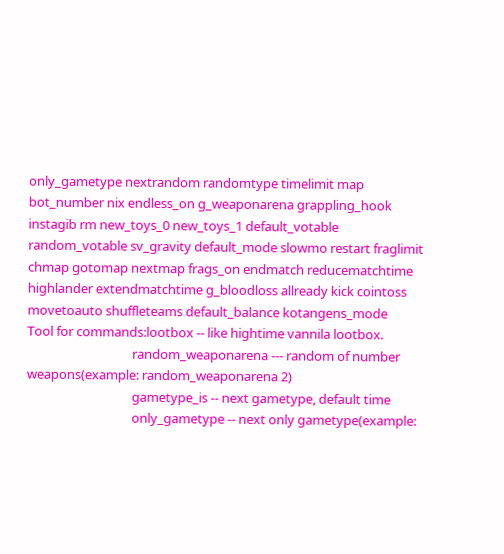only_gametype nextrandom randomtype timelimit map bot_number nix endless_on g_weaponarena grappling_hook instagib rm new_toys_0 new_toys_1 default_votable random_votable sv_gravity default_mode slowmo restart fraglimit chmap gotomap nextmap frags_on endmatch reducematchtime highlander extendmatchtime g_bloodloss allready kick cointoss movetoauto shuffleteams default_balance kotangens_mode
Tool for commands:lootbox -- like hightime vannila lootbox.
                                   random_weaponarena --- random of number weapons(example: random_weaponarena 2)
                                   gametype_is -- next gametype, default time
                                   only_gametype -- next only gametype(example: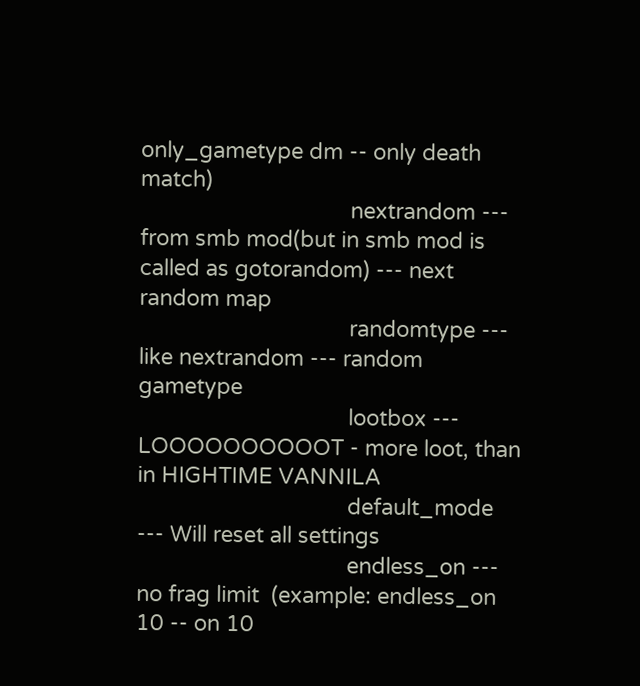only_gametype dm -- only death match)
                                   nextrandom --- from smb mod(but in smb mod is called as gotorandom) --- next random map
                                   randomtype --- like nextrandom --- random gametype
                                   lootbox --- LOOOOOOOOOOT - more loot, than in HIGHTIME VANNILA
                                   default_mode --- Will reset all settings
                                   endless_on --- no frag limit  (example: endless_on 10 -- on 10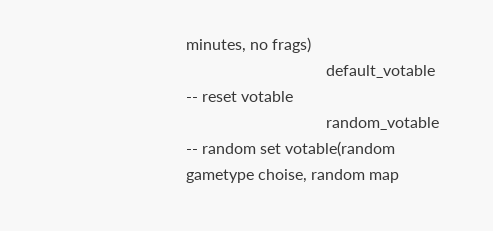minutes, no frags)
                                   default_votable -- reset votable
                                   random_votable -- random set votable(random gametype choise, random map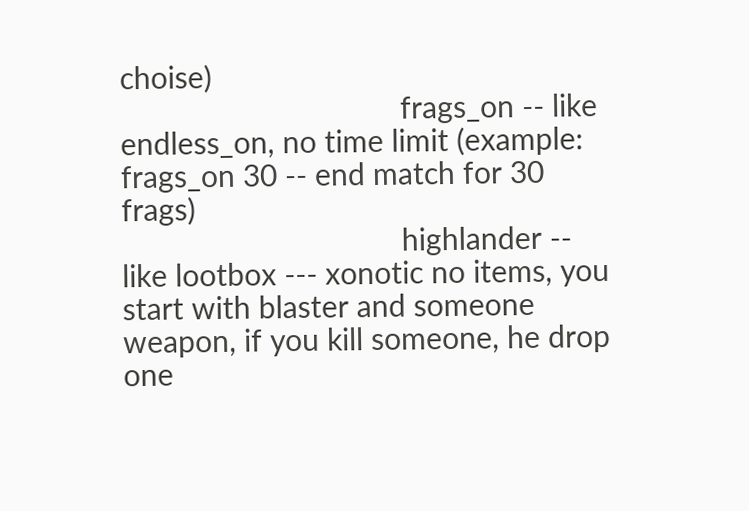choise)
                                   frags_on -- like endless_on, no time limit (example: frags_on 30 -- end match for 30 frags)
                                   highlander -- like lootbox --- xonotic no items, you start with blaster and someone weapon, if you kill someone, he drop one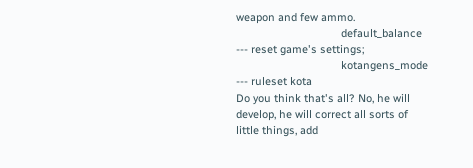weapon and few ammo.
                                   default_balance --- reset game's settings;
                                   kotangens_mode --- ruleset kota
Do you think that's all? No, he will develop, he will correct all sorts of little things, add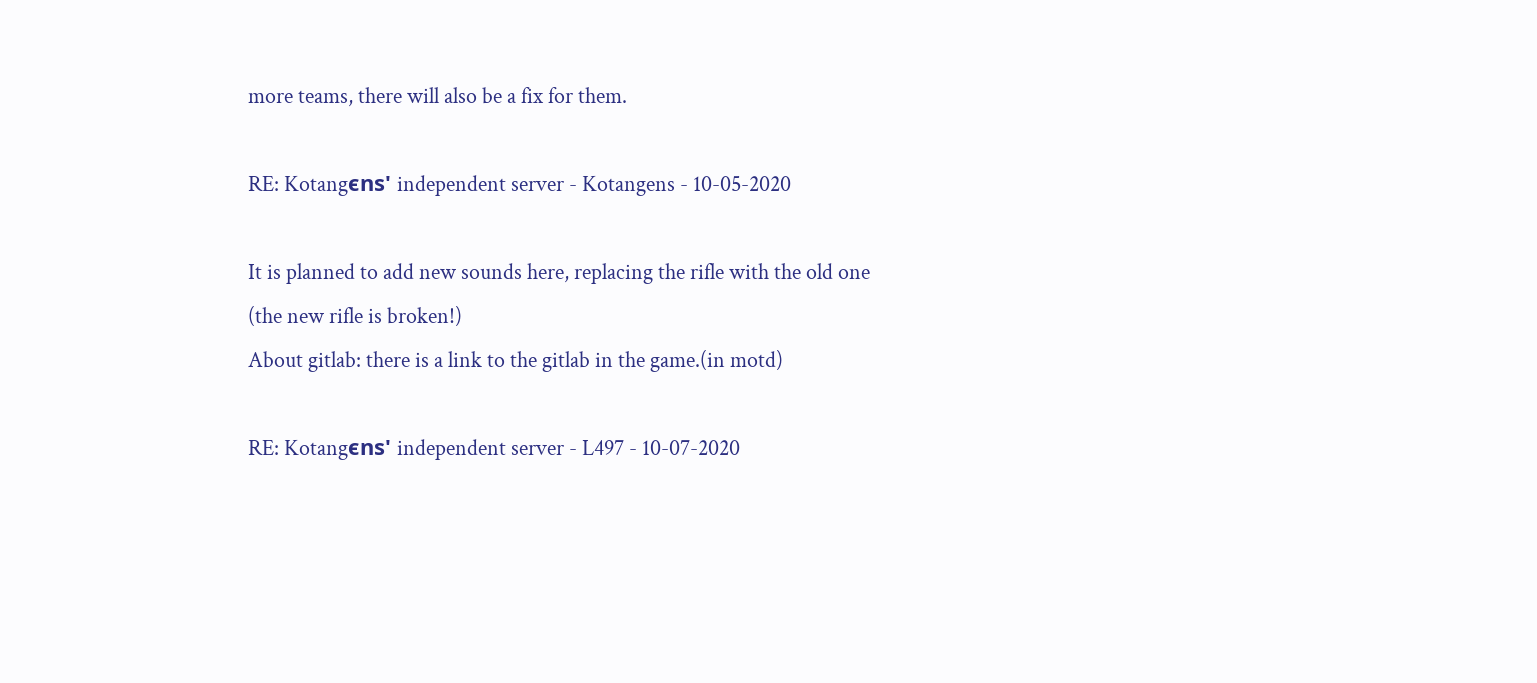more teams, there will also be a fix for them.

RE: Kotangєns' independent server - Kotangens - 10-05-2020

It is planned to add new sounds here, replacing the rifle with the old one (the new rifle is broken!)
About gitlab: there is a link to the gitlab in the game.(in motd)

RE: Kotangєns' independent server - L497 - 10-07-2020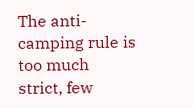The anti-camping rule is too much strict, few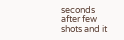seconds after few shots and it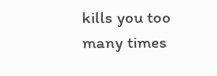kills you too many times